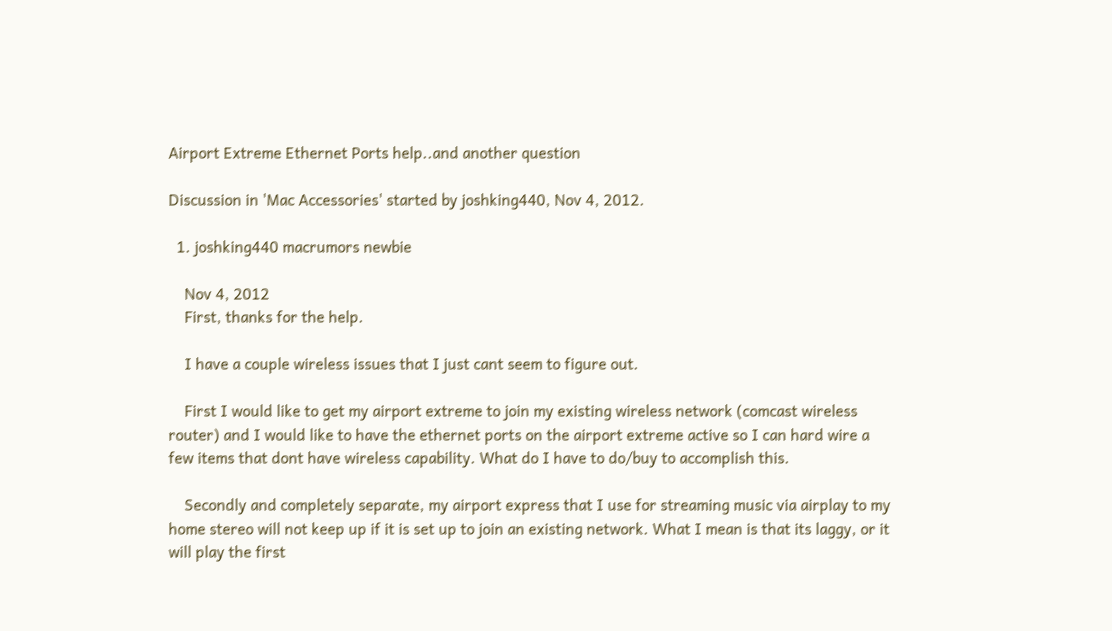Airport Extreme Ethernet Ports help..and another question

Discussion in 'Mac Accessories' started by joshking440, Nov 4, 2012.

  1. joshking440 macrumors newbie

    Nov 4, 2012
    First, thanks for the help.

    I have a couple wireless issues that I just cant seem to figure out.

    First I would like to get my airport extreme to join my existing wireless network (comcast wireless router) and I would like to have the ethernet ports on the airport extreme active so I can hard wire a few items that dont have wireless capability. What do I have to do/buy to accomplish this.

    Secondly and completely separate, my airport express that I use for streaming music via airplay to my home stereo will not keep up if it is set up to join an existing network. What I mean is that its laggy, or it will play the first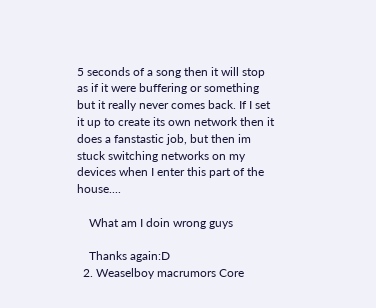5 seconds of a song then it will stop as if it were buffering or something but it really never comes back. If I set it up to create its own network then it does a fanstastic job, but then im stuck switching networks on my devices when I enter this part of the house....

    What am I doin wrong guys

    Thanks again:D
  2. Weaselboy macrumors Core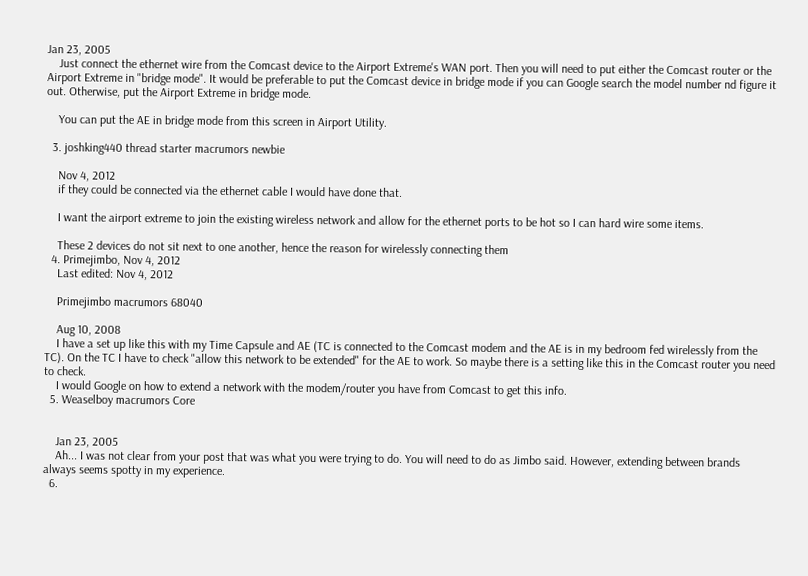Jan 23, 2005
    Just connect the ethernet wire from the Comcast device to the Airport Extreme's WAN port. Then you will need to put either the Comcast router or the Airport Extreme in "bridge mode". It would be preferable to put the Comcast device in bridge mode if you can Google search the model number nd figure it out. Otherwise, put the Airport Extreme in bridge mode.

    You can put the AE in bridge mode from this screen in Airport Utility.

  3. joshking440 thread starter macrumors newbie

    Nov 4, 2012
    if they could be connected via the ethernet cable I would have done that.

    I want the airport extreme to join the existing wireless network and allow for the ethernet ports to be hot so I can hard wire some items.

    These 2 devices do not sit next to one another, hence the reason for wirelessly connecting them
  4. Primejimbo, Nov 4, 2012
    Last edited: Nov 4, 2012

    Primejimbo macrumors 68040

    Aug 10, 2008
    I have a set up like this with my Time Capsule and AE (TC is connected to the Comcast modem and the AE is in my bedroom fed wirelessly from the TC). On the TC I have to check "allow this network to be extended" for the AE to work. So maybe there is a setting like this in the Comcast router you need to check.
    I would Google on how to extend a network with the modem/router you have from Comcast to get this info.
  5. Weaselboy macrumors Core


    Jan 23, 2005
    Ah... I was not clear from your post that was what you were trying to do. You will need to do as Jimbo said. However, extending between brands always seems spotty in my experience.
  6.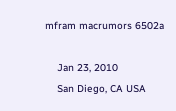mfram macrumors 6502a

    Jan 23, 2010
    San Diego, CA USA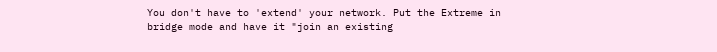You don't have to 'extend' your network. Put the Extreme in bridge mode and have it "join an existing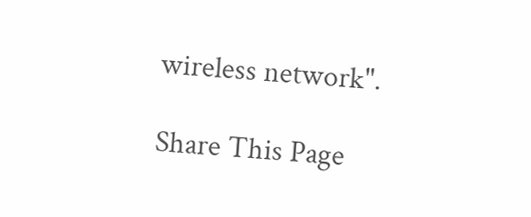wireless network".

Share This Page